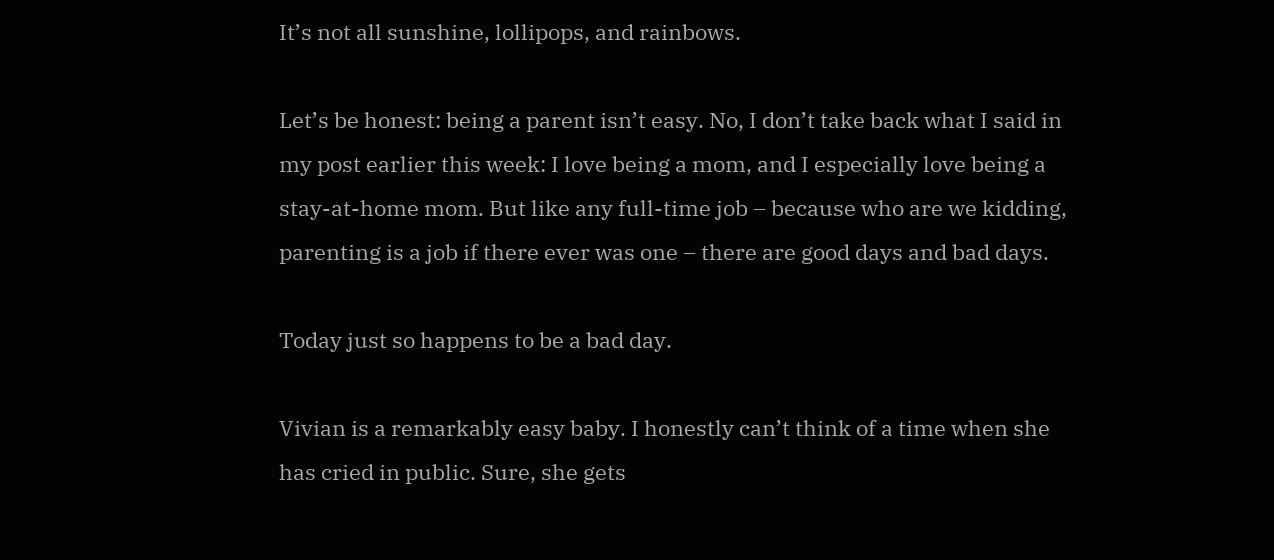It’s not all sunshine, lollipops, and rainbows.

Let’s be honest: being a parent isn’t easy. No, I don’t take back what I said in my post earlier this week: I love being a mom, and I especially love being a stay-at-home mom. But like any full-time job – because who are we kidding, parenting is a job if there ever was one – there are good days and bad days.

Today just so happens to be a bad day.

Vivian is a remarkably easy baby. I honestly can’t think of a time when she has cried in public. Sure, she gets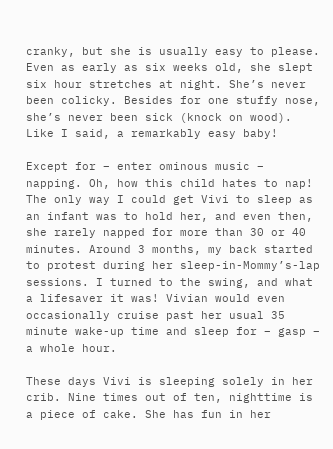cranky, but she is usually easy to please. Even as early as six weeks old, she slept six hour stretches at night. She’s never been colicky. Besides for one stuffy nose, she’s never been sick (knock on wood). Like I said, a remarkably easy baby!

Except for – enter ominous music – napping. Oh, how this child hates to nap! The only way I could get Vivi to sleep as an infant was to hold her, and even then, she rarely napped for more than 30 or 40 minutes. Around 3 months, my back started to protest during her sleep-in-Mommy’s-lap sessions. I turned to the swing, and what a lifesaver it was! Vivian would even occasionally cruise past her usual 35 minute wake-up time and sleep for – gasp – a whole hour.

These days Vivi is sleeping solely in her crib. Nine times out of ten, nighttime is a piece of cake. She has fun in her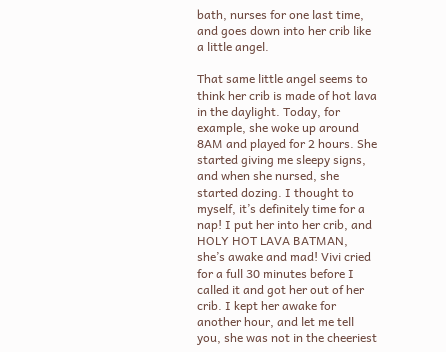bath, nurses for one last time, and goes down into her crib like a little angel.

That same little angel seems to think her crib is made of hot lava in the daylight. Today, for example, she woke up around 8AM and played for 2 hours. She started giving me sleepy signs, and when she nursed, she started dozing. I thought to myself, it’s definitely time for a nap! I put her into her crib, and HOLY HOT LAVA BATMAN, she’s awake and mad! Vivi cried for a full 30 minutes before I called it and got her out of her crib. I kept her awake for another hour, and let me tell you, she was not in the cheeriest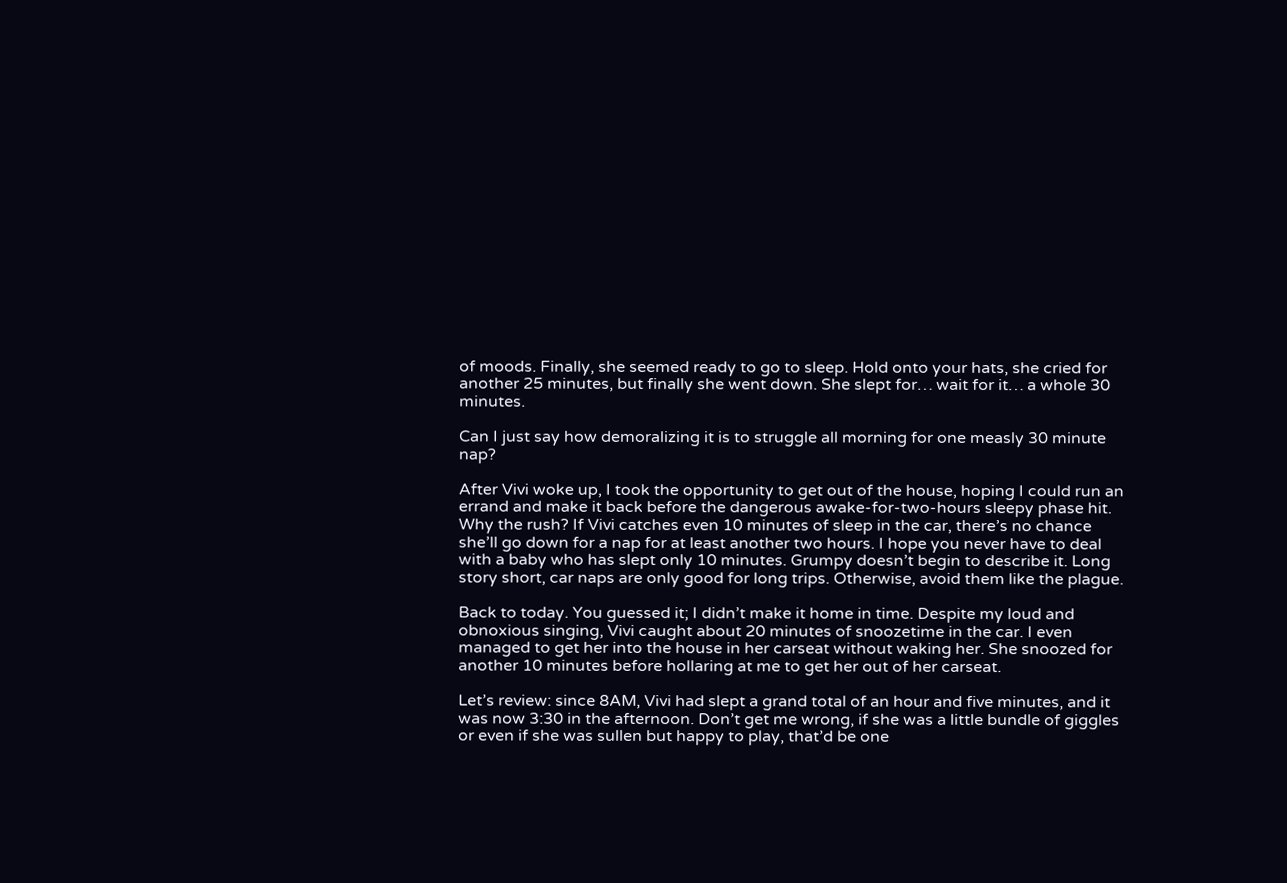of moods. Finally, she seemed ready to go to sleep. Hold onto your hats, she cried for another 25 minutes, but finally she went down. She slept for… wait for it… a whole 30 minutes.

Can I just say how demoralizing it is to struggle all morning for one measly 30 minute nap?

After Vivi woke up, I took the opportunity to get out of the house, hoping I could run an errand and make it back before the dangerous awake-for-two-hours sleepy phase hit. Why the rush? If Vivi catches even 10 minutes of sleep in the car, there’s no chance she’ll go down for a nap for at least another two hours. I hope you never have to deal with a baby who has slept only 10 minutes. Grumpy doesn’t begin to describe it. Long story short, car naps are only good for long trips. Otherwise, avoid them like the plague.

Back to today. You guessed it; I didn’t make it home in time. Despite my loud and obnoxious singing, Vivi caught about 20 minutes of snoozetime in the car. I even managed to get her into the house in her carseat without waking her. She snoozed for another 10 minutes before hollaring at me to get her out of her carseat.

Let’s review: since 8AM, Vivi had slept a grand total of an hour and five minutes, and it was now 3:30 in the afternoon. Don’t get me wrong, if she was a little bundle of giggles or even if she was sullen but happy to play, that’d be one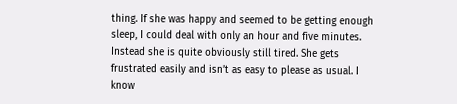thing. If she was happy and seemed to be getting enough sleep, I could deal with only an hour and five minutes. Instead she is quite obviously still tired. She gets frustrated easily and isn’t as easy to please as usual. I know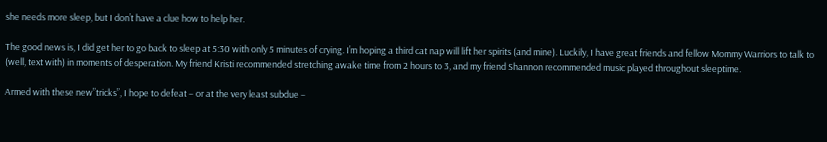she needs more sleep, but I don’t have a clue how to help her.

The good news is, I did get her to go back to sleep at 5:30 with only 5 minutes of crying. I’m hoping a third cat nap will lift her spirits (and mine). Luckily, I have great friends and fellow Mommy Warriors to talk to (well, text with) in moments of desperation. My friend Kristi recommended stretching awake time from 2 hours to 3, and my friend Shannon recommended music played throughout sleeptime.

Armed with these new”tricks”, I hope to defeat – or at the very least subdue –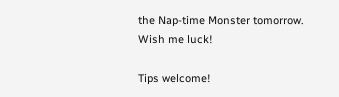the Nap-time Monster tomorrow. Wish me luck!

Tips welcome!